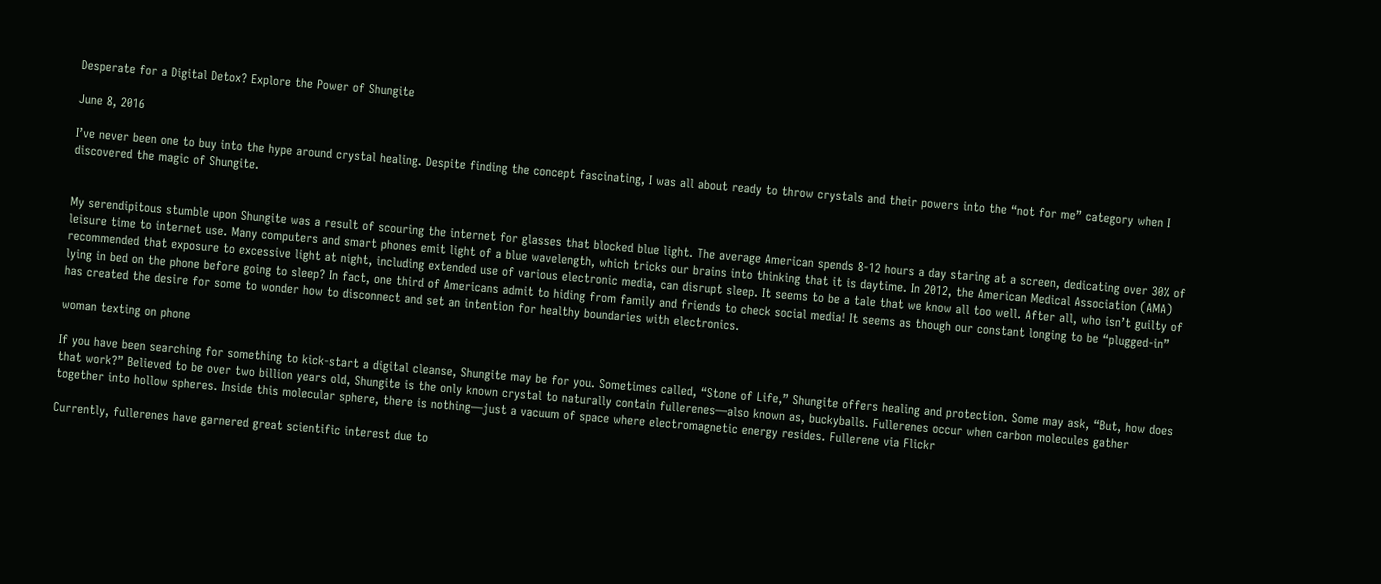Desperate for a Digital Detox? Explore the Power of Shungite

June 8, 2016

I’ve never been one to buy into the hype around crystal healing. Despite finding the concept fascinating, I was all about ready to throw crystals and their powers into the “not for me” category when I discovered the magic of Shungite.


My serendipitous stumble upon Shungite was a result of scouring the internet for glasses that blocked blue light. The average American spends 8-12 hours a day staring at a screen, dedicating over 30% of leisure time to internet use. Many computers and smart phones emit light of a blue wavelength, which tricks our brains into thinking that it is daytime. In 2012, the American Medical Association (AMA) recommended that exposure to excessive light at night, including extended use of various electronic media, can disrupt sleep. It seems to be a tale that we know all too well. After all, who isn’t guilty of lying in bed on the phone before going to sleep? In fact, one third of Americans admit to hiding from family and friends to check social media! It seems as though our constant longing to be “plugged-in” has created the desire for some to wonder how to disconnect and set an intention for healthy boundaries with electronics.

woman texting on phone

If you have been searching for something to kick-start a digital cleanse, Shungite may be for you. Sometimes called, “Stone of Life,” Shungite offers healing and protection. Some may ask, “But, how does that work?” Believed to be over two billion years old, Shungite is the only known crystal to naturally contain fullerenes—also known as, buckyballs. Fullerenes occur when carbon molecules gather together into hollow spheres. Inside this molecular sphere, there is nothing—just a vacuum of space where electromagnetic energy resides. Fullerene via Flickr

Currently, fullerenes have garnered great scientific interest due to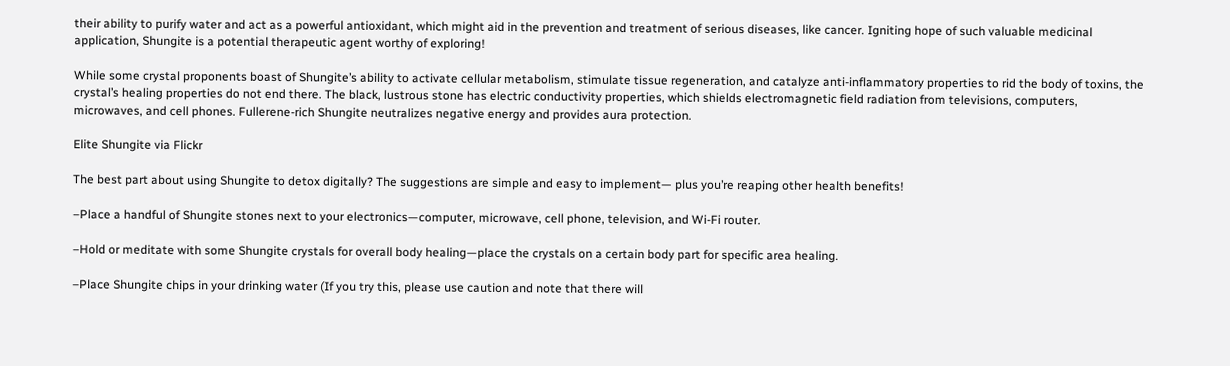their ability to purify water and act as a powerful antioxidant, which might aid in the prevention and treatment of serious diseases, like cancer. Igniting hope of such valuable medicinal application, Shungite is a potential therapeutic agent worthy of exploring!

While some crystal proponents boast of Shungite’s ability to activate cellular metabolism, stimulate tissue regeneration, and catalyze anti-inflammatory properties to rid the body of toxins, the crystal’s healing properties do not end there. The black, lustrous stone has electric conductivity properties, which shields electromagnetic field radiation from televisions, computers, microwaves, and cell phones. Fullerene-rich Shungite neutralizes negative energy and provides aura protection.

Elite Shungite via Flickr

The best part about using Shungite to detox digitally? The suggestions are simple and easy to implement— plus you’re reaping other health benefits!

–Place a handful of Shungite stones next to your electronics—computer, microwave, cell phone, television, and Wi-Fi router.

–Hold or meditate with some Shungite crystals for overall body healing—place the crystals on a certain body part for specific area healing.

–Place Shungite chips in your drinking water (If you try this, please use caution and note that there will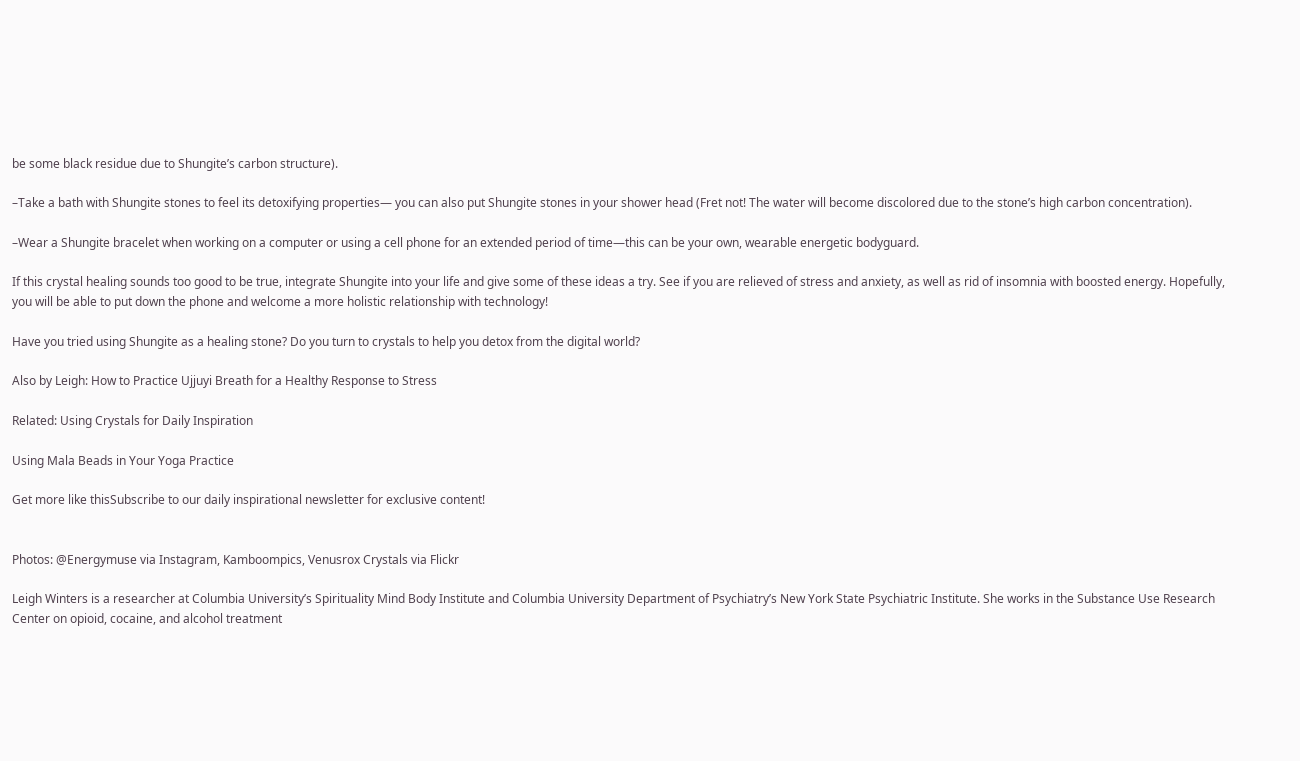be some black residue due to Shungite’s carbon structure).

–Take a bath with Shungite stones to feel its detoxifying properties— you can also put Shungite stones in your shower head (Fret not! The water will become discolored due to the stone’s high carbon concentration).

–Wear a Shungite bracelet when working on a computer or using a cell phone for an extended period of time—this can be your own, wearable energetic bodyguard.

If this crystal healing sounds too good to be true, integrate Shungite into your life and give some of these ideas a try. See if you are relieved of stress and anxiety, as well as rid of insomnia with boosted energy. Hopefully, you will be able to put down the phone and welcome a more holistic relationship with technology!

Have you tried using Shungite as a healing stone? Do you turn to crystals to help you detox from the digital world?

Also by Leigh: How to Practice Ujjuyi Breath for a Healthy Response to Stress

Related: Using Crystals for Daily Inspiration

Using Mala Beads in Your Yoga Practice

Get more like thisSubscribe to our daily inspirational newsletter for exclusive content!


Photos: @Energymuse via Instagram, Kamboompics, Venusrox Crystals via Flickr

Leigh Winters is a researcher at Columbia University’s Spirituality Mind Body Institute and Columbia University Department of Psychiatry’s New York State Psychiatric Institute. She works in the Substance Use Research Center on opioid, cocaine, and alcohol treatment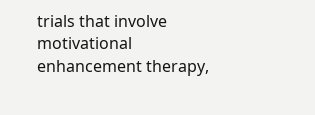trials that involve motivational enhancement therapy,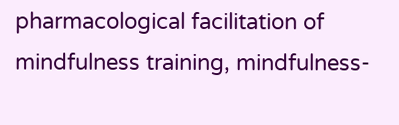pharmacological facilitation of mindfulness training, mindfulness-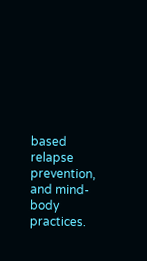based relapse prevention, and mind-body practices.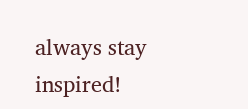always stay inspired!